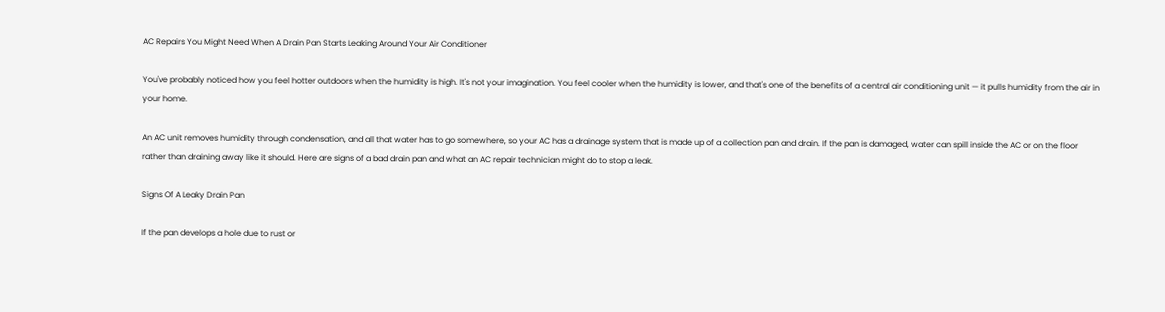AC Repairs You Might Need When A Drain Pan Starts Leaking Around Your Air Conditioner

You've probably noticed how you feel hotter outdoors when the humidity is high. It's not your imagination. You feel cooler when the humidity is lower, and that's one of the benefits of a central air conditioning unit — it pulls humidity from the air in your home.

An AC unit removes humidity through condensation, and all that water has to go somewhere, so your AC has a drainage system that is made up of a collection pan and drain. If the pan is damaged, water can spill inside the AC or on the floor rather than draining away like it should. Here are signs of a bad drain pan and what an AC repair technician might do to stop a leak.

Signs Of A Leaky Drain Pan

If the pan develops a hole due to rust or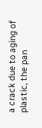a crack due to aging of plastic, the pan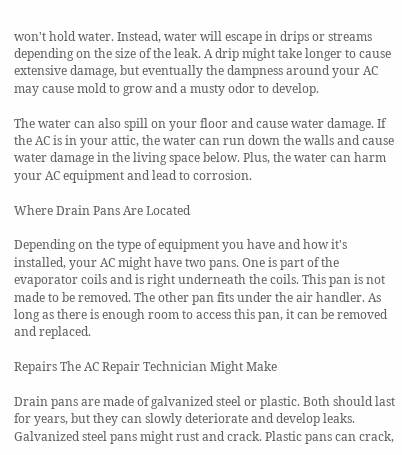won't hold water. Instead, water will escape in drips or streams depending on the size of the leak. A drip might take longer to cause extensive damage, but eventually the dampness around your AC may cause mold to grow and a musty odor to develop.

The water can also spill on your floor and cause water damage. If the AC is in your attic, the water can run down the walls and cause water damage in the living space below. Plus, the water can harm your AC equipment and lead to corrosion.

Where Drain Pans Are Located

Depending on the type of equipment you have and how it's installed, your AC might have two pans. One is part of the evaporator coils and is right underneath the coils. This pan is not made to be removed. The other pan fits under the air handler. As long as there is enough room to access this pan, it can be removed and replaced.

Repairs The AC Repair Technician Might Make

Drain pans are made of galvanized steel or plastic. Both should last for years, but they can slowly deteriorate and develop leaks. Galvanized steel pans might rust and crack. Plastic pans can crack,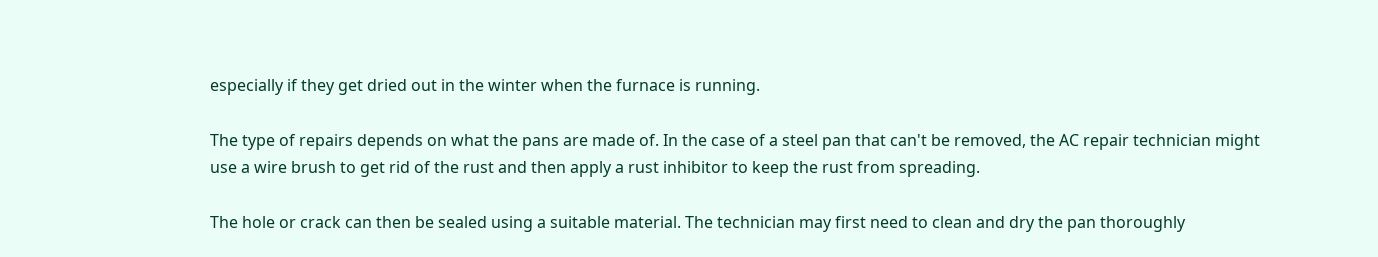especially if they get dried out in the winter when the furnace is running.

The type of repairs depends on what the pans are made of. In the case of a steel pan that can't be removed, the AC repair technician might use a wire brush to get rid of the rust and then apply a rust inhibitor to keep the rust from spreading.

The hole or crack can then be sealed using a suitable material. The technician may first need to clean and dry the pan thoroughly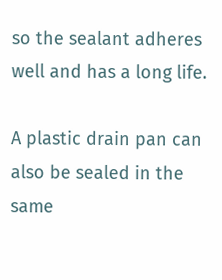so the sealant adheres well and has a long life.

A plastic drain pan can also be sealed in the same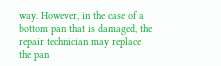way. However, in the case of a bottom pan that is damaged, the repair technician may replace the pan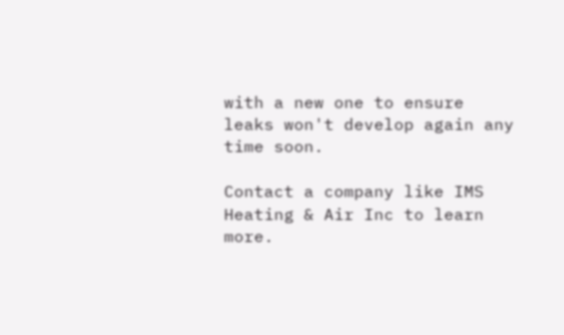with a new one to ensure leaks won't develop again any time soon.

Contact a company like IMS Heating & Air Inc to learn more.